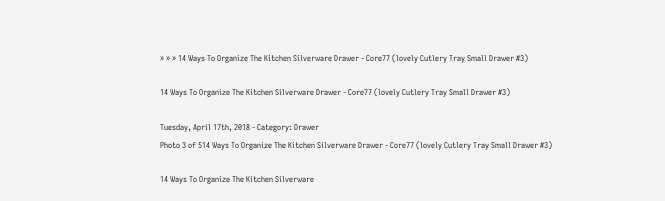» » » 14 Ways To Organize The Kitchen Silverware Drawer - Core77 (lovely Cutlery Tray Small Drawer #3)

14 Ways To Organize The Kitchen Silverware Drawer - Core77 (lovely Cutlery Tray Small Drawer #3)

Tuesday, April 17th, 2018 - Category: Drawer
Photo 3 of 514 Ways To Organize The Kitchen Silverware Drawer - Core77 (lovely Cutlery Tray Small Drawer #3)

14 Ways To Organize The Kitchen Silverware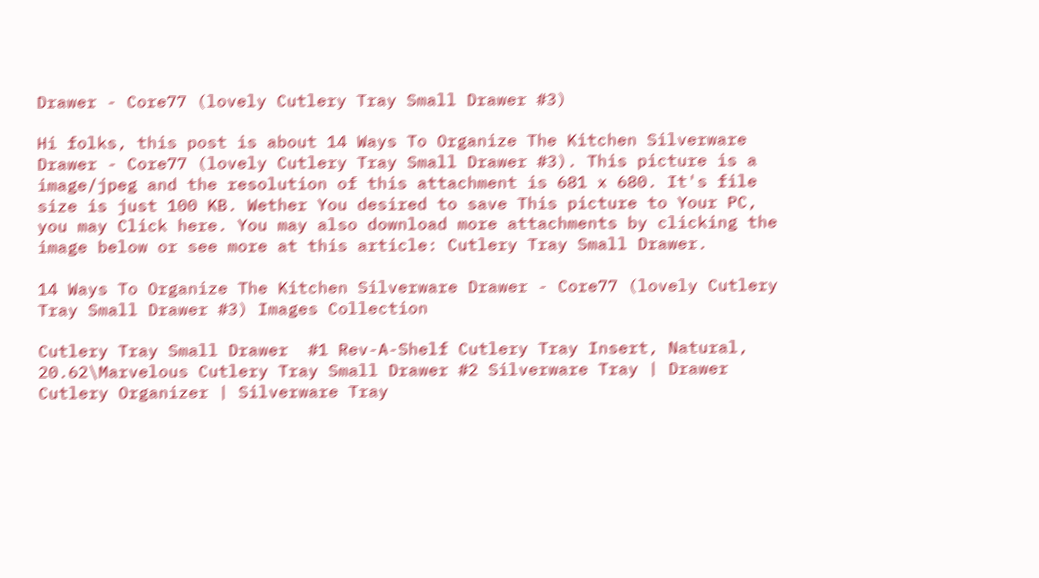Drawer - Core77 (lovely Cutlery Tray Small Drawer #3)

Hi folks, this post is about 14 Ways To Organize The Kitchen Silverware Drawer - Core77 (lovely Cutlery Tray Small Drawer #3). This picture is a image/jpeg and the resolution of this attachment is 681 x 680. It's file size is just 100 KB. Wether You desired to save This picture to Your PC, you may Click here. You may also download more attachments by clicking the image below or see more at this article: Cutlery Tray Small Drawer.

14 Ways To Organize The Kitchen Silverware Drawer - Core77 (lovely Cutlery Tray Small Drawer #3) Images Collection

Cutlery Tray Small Drawer  #1 Rev-A-Shelf Cutlery Tray Insert, Natural, 20.62\Marvelous Cutlery Tray Small Drawer #2 Silverware Tray | Drawer Cutlery Organizer | Silverware Tray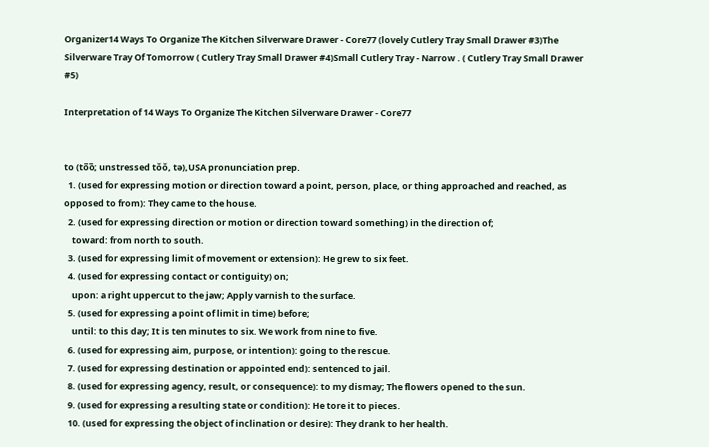Organizer14 Ways To Organize The Kitchen Silverware Drawer - Core77 (lovely Cutlery Tray Small Drawer #3)The Silverware Tray Of Tomorrow ( Cutlery Tray Small Drawer #4)Small Cutlery Tray - Narrow . ( Cutlery Tray Small Drawer  #5)

Interpretation of 14 Ways To Organize The Kitchen Silverware Drawer - Core77


to (to̅o̅; unstressed tŏŏ, tə),USA pronunciation prep.
  1. (used for expressing motion or direction toward a point, person, place, or thing approached and reached, as opposed to from): They came to the house.
  2. (used for expressing direction or motion or direction toward something) in the direction of;
    toward: from north to south.
  3. (used for expressing limit of movement or extension): He grew to six feet.
  4. (used for expressing contact or contiguity) on;
    upon: a right uppercut to the jaw; Apply varnish to the surface.
  5. (used for expressing a point of limit in time) before;
    until: to this day; It is ten minutes to six. We work from nine to five.
  6. (used for expressing aim, purpose, or intention): going to the rescue.
  7. (used for expressing destination or appointed end): sentenced to jail.
  8. (used for expressing agency, result, or consequence): to my dismay; The flowers opened to the sun.
  9. (used for expressing a resulting state or condition): He tore it to pieces.
  10. (used for expressing the object of inclination or desire): They drank to her health.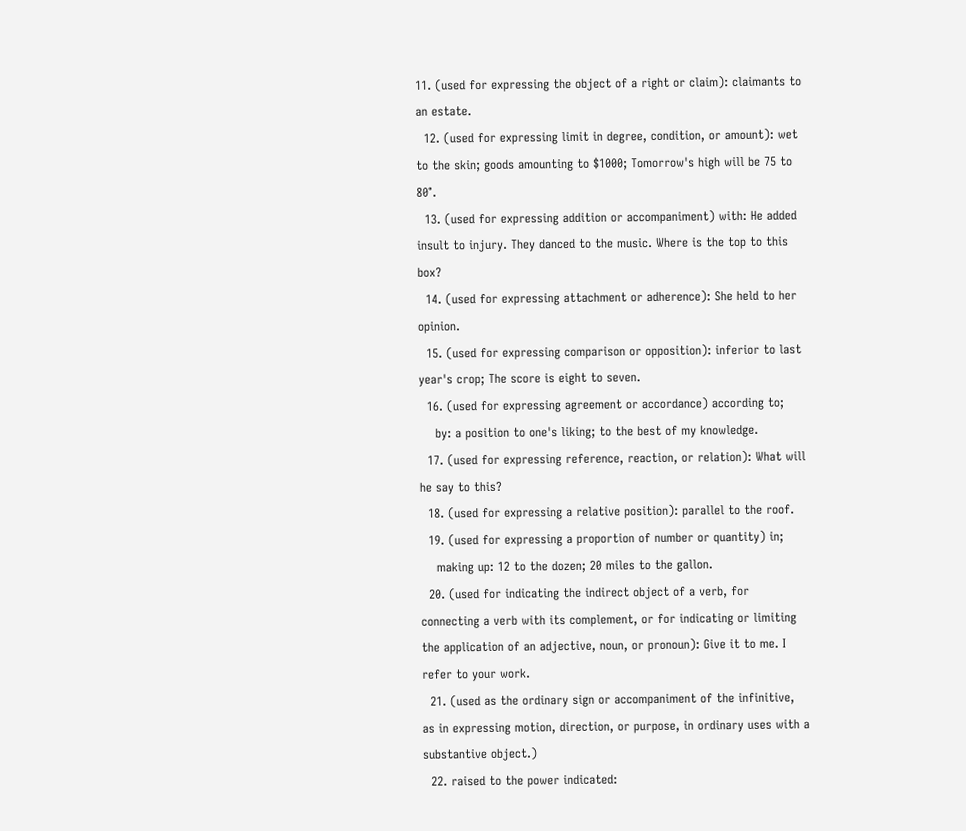11. (used for expressing the object of a right or claim): claimants to an estate.
  12. (used for expressing limit in degree, condition, or amount): wet to the skin; goods amounting to $1000; Tomorrow's high will be 75 to 80°.
  13. (used for expressing addition or accompaniment) with: He added insult to injury. They danced to the music. Where is the top to this box?
  14. (used for expressing attachment or adherence): She held to her opinion.
  15. (used for expressing comparison or opposition): inferior to last year's crop; The score is eight to seven.
  16. (used for expressing agreement or accordance) according to;
    by: a position to one's liking; to the best of my knowledge.
  17. (used for expressing reference, reaction, or relation): What will he say to this?
  18. (used for expressing a relative position): parallel to the roof.
  19. (used for expressing a proportion of number or quantity) in;
    making up: 12 to the dozen; 20 miles to the gallon.
  20. (used for indicating the indirect object of a verb, for connecting a verb with its complement, or for indicating or limiting the application of an adjective, noun, or pronoun): Give it to me. I refer to your work.
  21. (used as the ordinary sign or accompaniment of the infinitive, as in expressing motion, direction, or purpose, in ordinary uses with a substantive object.)
  22. raised to the power indicated: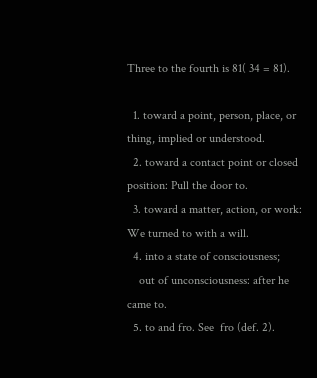Three to the fourth is 81( 34 = 81).

  1. toward a point, person, place, or thing, implied or understood.
  2. toward a contact point or closed position: Pull the door to.
  3. toward a matter, action, or work: We turned to with a will.
  4. into a state of consciousness;
    out of unconsciousness: after he came to.
  5. to and fro. See  fro (def. 2).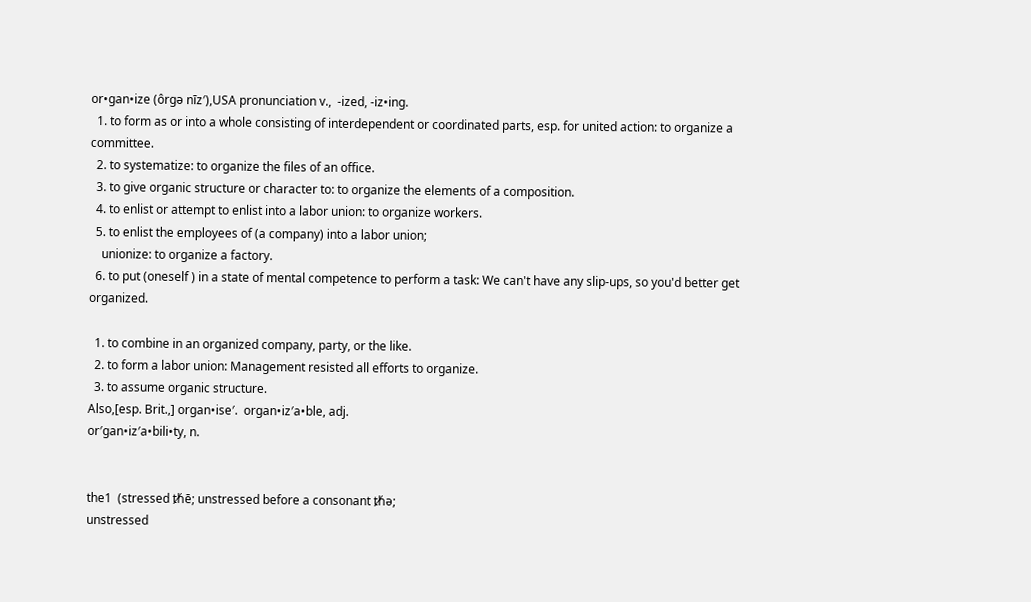or•gan•ize (ôrgə nīz′),USA pronunciation v.,  -ized, -iz•ing.
  1. to form as or into a whole consisting of interdependent or coordinated parts, esp. for united action: to organize a committee.
  2. to systematize: to organize the files of an office.
  3. to give organic structure or character to: to organize the elements of a composition.
  4. to enlist or attempt to enlist into a labor union: to organize workers.
  5. to enlist the employees of (a company) into a labor union;
    unionize: to organize a factory.
  6. to put (oneself ) in a state of mental competence to perform a task: We can't have any slip-ups, so you'd better get organized.

  1. to combine in an organized company, party, or the like.
  2. to form a labor union: Management resisted all efforts to organize.
  3. to assume organic structure.
Also,[esp. Brit.,] organ•ise′.  organ•iz′a•ble, adj.
or′gan•iz′a•bili•ty, n.


the1  (stressed ᵺē; unstressed before a consonant ᵺə;
unstressed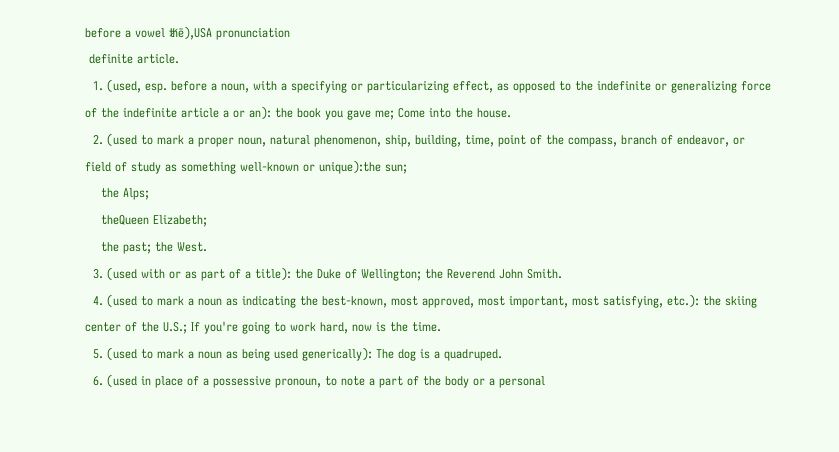before a vowel ᵺē),USA pronunciation
 definite article.
  1. (used, esp. before a noun, with a specifying or particularizing effect, as opposed to the indefinite or generalizing force of the indefinite article a or an): the book you gave me; Come into the house.
  2. (used to mark a proper noun, natural phenomenon, ship, building, time, point of the compass, branch of endeavor, or field of study as something well-known or unique):the sun;
    the Alps;
    theQueen Elizabeth;
    the past; the West.
  3. (used with or as part of a title): the Duke of Wellington; the Reverend John Smith.
  4. (used to mark a noun as indicating the best-known, most approved, most important, most satisfying, etc.): the skiing center of the U.S.; If you're going to work hard, now is the time.
  5. (used to mark a noun as being used generically): The dog is a quadruped.
  6. (used in place of a possessive pronoun, to note a part of the body or a personal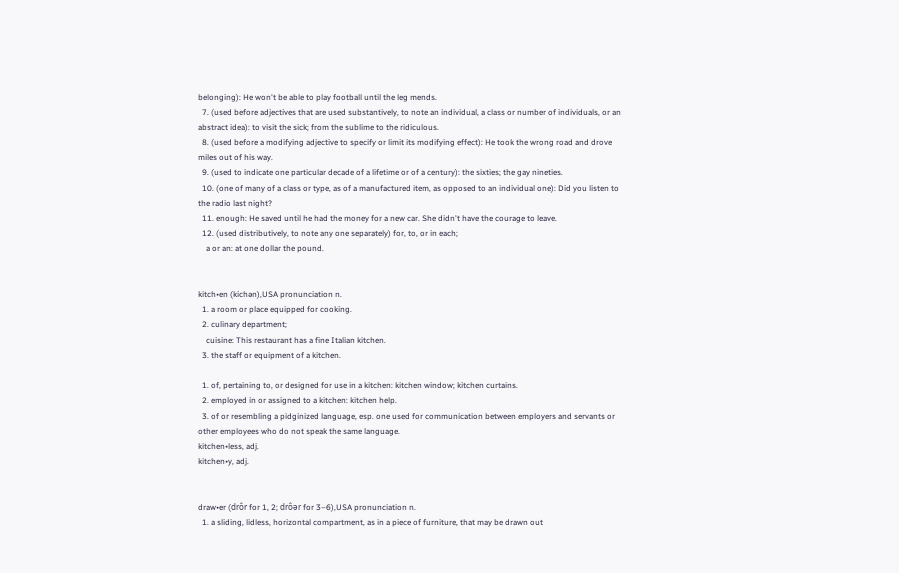belonging): He won't be able to play football until the leg mends.
  7. (used before adjectives that are used substantively, to note an individual, a class or number of individuals, or an abstract idea): to visit the sick; from the sublime to the ridiculous.
  8. (used before a modifying adjective to specify or limit its modifying effect): He took the wrong road and drove miles out of his way.
  9. (used to indicate one particular decade of a lifetime or of a century): the sixties; the gay nineties.
  10. (one of many of a class or type, as of a manufactured item, as opposed to an individual one): Did you listen to the radio last night?
  11. enough: He saved until he had the money for a new car. She didn't have the courage to leave.
  12. (used distributively, to note any one separately) for, to, or in each;
    a or an: at one dollar the pound.


kitch•en (kichən),USA pronunciation n.
  1. a room or place equipped for cooking.
  2. culinary department;
    cuisine: This restaurant has a fine Italian kitchen.
  3. the staff or equipment of a kitchen.

  1. of, pertaining to, or designed for use in a kitchen: kitchen window; kitchen curtains.
  2. employed in or assigned to a kitchen: kitchen help.
  3. of or resembling a pidginized language, esp. one used for communication between employers and servants or other employees who do not speak the same language.
kitchen•less, adj.
kitchen•y, adj.


draw•er (drôr for 1, 2; drôər for 3–6),USA pronunciation n.
  1. a sliding, lidless, horizontal compartment, as in a piece of furniture, that may be drawn out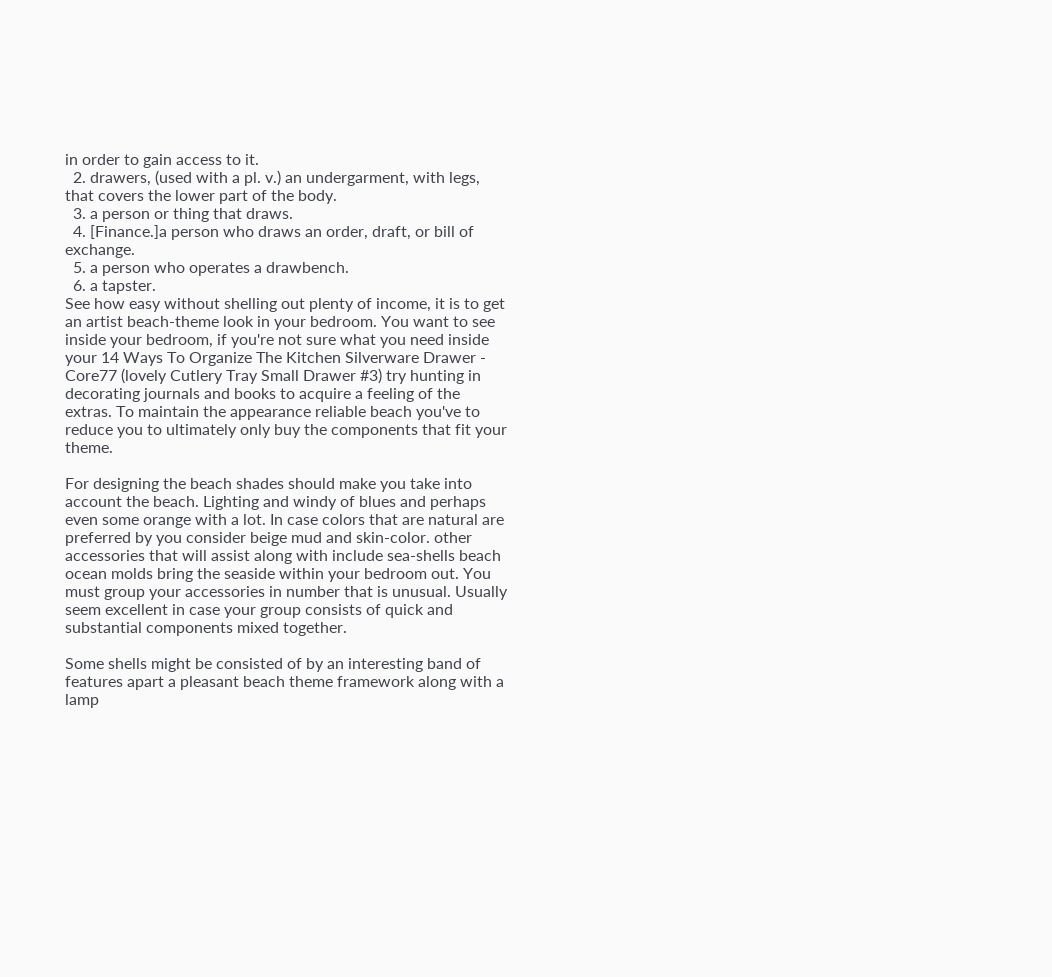in order to gain access to it.
  2. drawers, (used with a pl. v.) an undergarment, with legs, that covers the lower part of the body.
  3. a person or thing that draws.
  4. [Finance.]a person who draws an order, draft, or bill of exchange.
  5. a person who operates a drawbench.
  6. a tapster.
See how easy without shelling out plenty of income, it is to get an artist beach-theme look in your bedroom. You want to see inside your bedroom, if you're not sure what you need inside your 14 Ways To Organize The Kitchen Silverware Drawer - Core77 (lovely Cutlery Tray Small Drawer #3) try hunting in decorating journals and books to acquire a feeling of the extras. To maintain the appearance reliable beach you've to reduce you to ultimately only buy the components that fit your theme.

For designing the beach shades should make you take into account the beach. Lighting and windy of blues and perhaps even some orange with a lot. In case colors that are natural are preferred by you consider beige mud and skin-color. other accessories that will assist along with include sea-shells beach ocean molds bring the seaside within your bedroom out. You must group your accessories in number that is unusual. Usually seem excellent in case your group consists of quick and substantial components mixed together.

Some shells might be consisted of by an interesting band of features apart a pleasant beach theme framework along with a lamp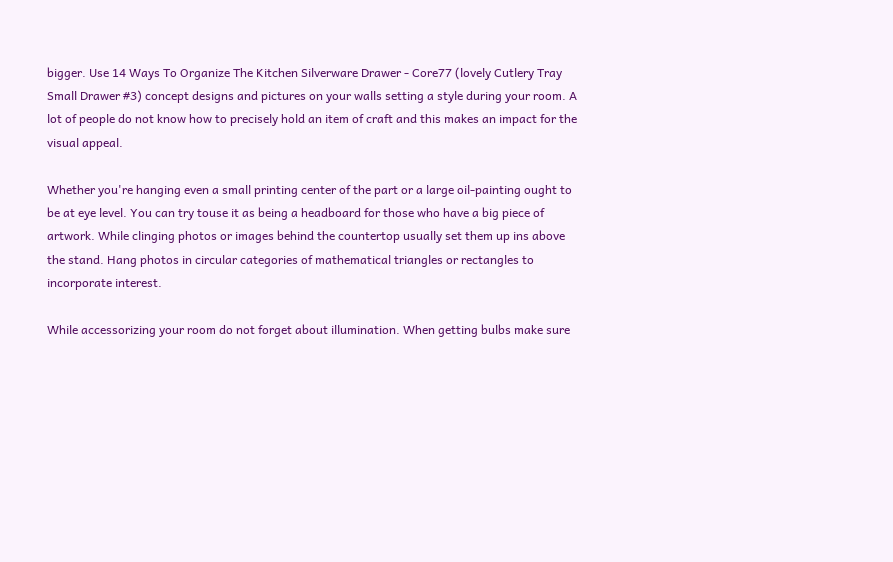bigger. Use 14 Ways To Organize The Kitchen Silverware Drawer - Core77 (lovely Cutlery Tray Small Drawer #3) concept designs and pictures on your walls setting a style during your room. A lot of people do not know how to precisely hold an item of craft and this makes an impact for the visual appeal.

Whether you're hanging even a small printing center of the part or a large oil-painting ought to be at eye level. You can try touse it as being a headboard for those who have a big piece of artwork. While clinging photos or images behind the countertop usually set them up ins above the stand. Hang photos in circular categories of mathematical triangles or rectangles to incorporate interest.

While accessorizing your room do not forget about illumination. When getting bulbs make sure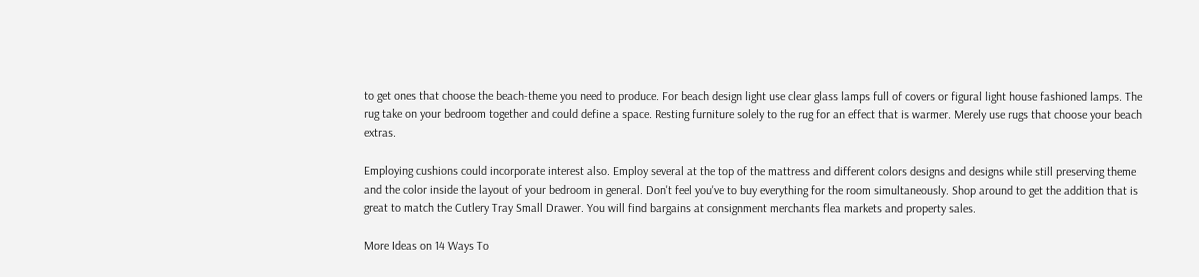to get ones that choose the beach-theme you need to produce. For beach design light use clear glass lamps full of covers or figural light house fashioned lamps. The rug take on your bedroom together and could define a space. Resting furniture solely to the rug for an effect that is warmer. Merely use rugs that choose your beach extras.

Employing cushions could incorporate interest also. Employ several at the top of the mattress and different colors designs and designs while still preserving theme and the color inside the layout of your bedroom in general. Don't feel you've to buy everything for the room simultaneously. Shop around to get the addition that is great to match the Cutlery Tray Small Drawer. You will find bargains at consignment merchants flea markets and property sales.

More Ideas on 14 Ways To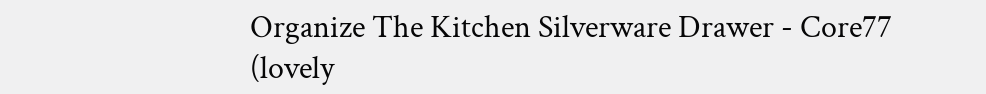Organize The Kitchen Silverware Drawer - Core77 (lovely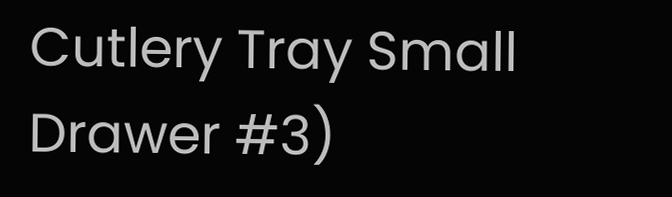Cutlery Tray Small Drawer #3)